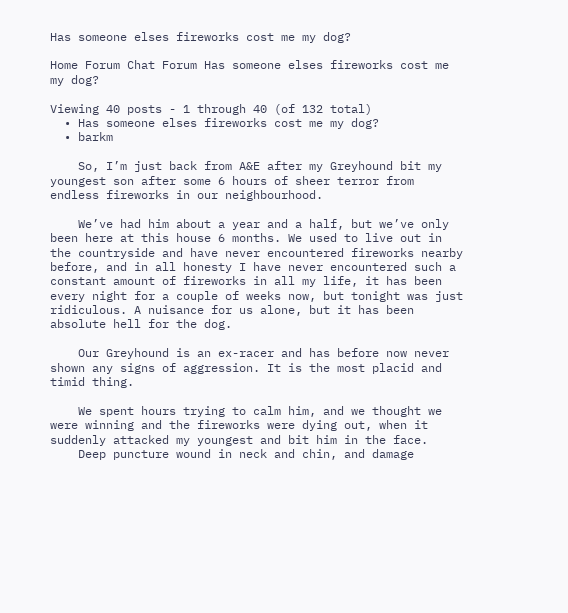Has someone elses fireworks cost me my dog?

Home Forum Chat Forum Has someone elses fireworks cost me my dog?

Viewing 40 posts - 1 through 40 (of 132 total)
  • Has someone elses fireworks cost me my dog?
  • barkm

    So, I’m just back from A&E after my Greyhound bit my youngest son after some 6 hours of sheer terror from endless fireworks in our neighbourhood.

    We’ve had him about a year and a half, but we’ve only been here at this house 6 months. We used to live out in the countryside and have never encountered fireworks nearby before, and in all honesty I have never encountered such a constant amount of fireworks in all my life, it has been every night for a couple of weeks now, but tonight was just ridiculous. A nuisance for us alone, but it has been absolute hell for the dog.

    Our Greyhound is an ex-racer and has before now never shown any signs of aggression. It is the most placid and timid thing.

    We spent hours trying to calm him, and we thought we were winning and the fireworks were dying out, when it suddenly attacked my youngest and bit him in the face.
    Deep puncture wound in neck and chin, and damage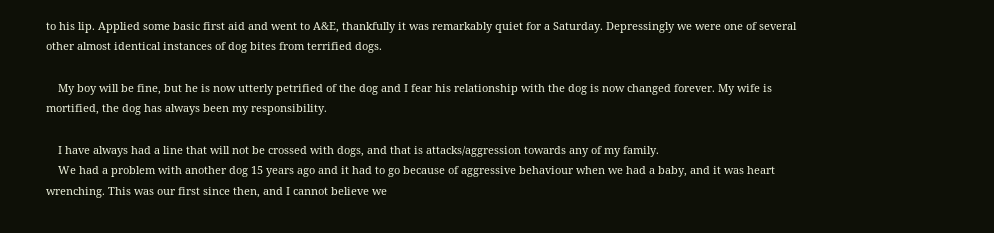to his lip. Applied some basic first aid and went to A&E, thankfully it was remarkably quiet for a Saturday. Depressingly we were one of several other almost identical instances of dog bites from terrified dogs.

    My boy will be fine, but he is now utterly petrified of the dog and I fear his relationship with the dog is now changed forever. My wife is mortified, the dog has always been my responsibility.

    I have always had a line that will not be crossed with dogs, and that is attacks/aggression towards any of my family.
    We had a problem with another dog 15 years ago and it had to go because of aggressive behaviour when we had a baby, and it was heart wrenching. This was our first since then, and I cannot believe we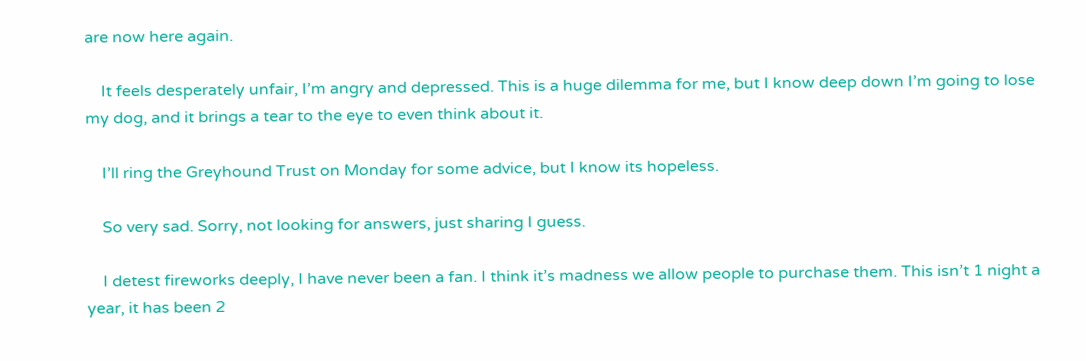are now here again.

    It feels desperately unfair, I’m angry and depressed. This is a huge dilemma for me, but I know deep down I’m going to lose my dog, and it brings a tear to the eye to even think about it.

    I’ll ring the Greyhound Trust on Monday for some advice, but I know its hopeless.

    So very sad. Sorry, not looking for answers, just sharing I guess.

    I detest fireworks deeply, I have never been a fan. I think it’s madness we allow people to purchase them. This isn’t 1 night a year, it has been 2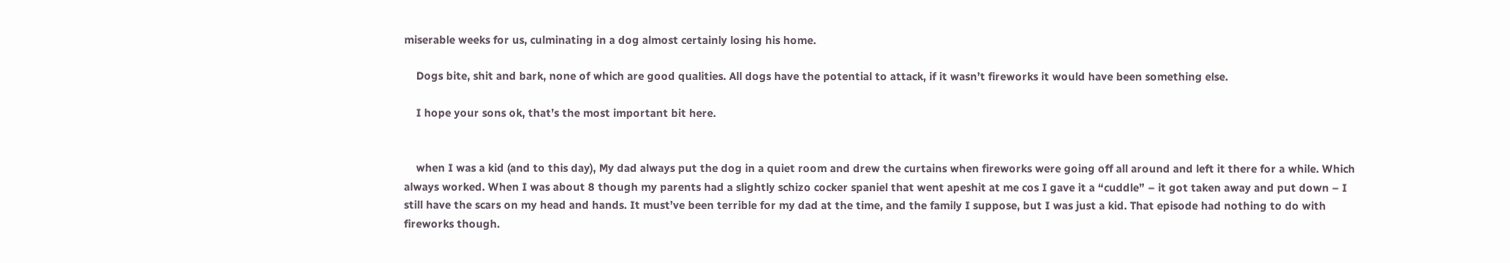miserable weeks for us, culminating in a dog almost certainly losing his home.

    Dogs bite, shit and bark, none of which are good qualities. All dogs have the potential to attack, if it wasn’t fireworks it would have been something else.

    I hope your sons ok, that’s the most important bit here.


    when I was a kid (and to this day), My dad always put the dog in a quiet room and drew the curtains when fireworks were going off all around and left it there for a while. Which always worked. When I was about 8 though my parents had a slightly schizo cocker spaniel that went apeshit at me cos I gave it a “cuddle” – it got taken away and put down – I still have the scars on my head and hands. It must’ve been terrible for my dad at the time, and the family I suppose, but I was just a kid. That episode had nothing to do with fireworks though.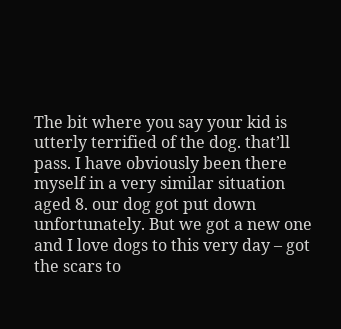The bit where you say your kid is utterly terrified of the dog. that’ll pass. I have obviously been there myself in a very similar situation aged 8. our dog got put down unfortunately. But we got a new one and I love dogs to this very day – got the scars to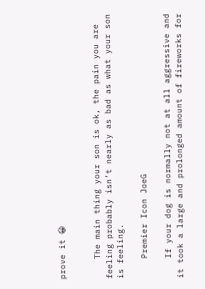prove it 😀


    The main thing your son is ok, the pain you are feeling probably isn’t nearly as bad as what your son is feeling.

    Premier Icon JoeG

    If your dog is normally not at all aggressive and it took a large and prolonged amount of fireworks for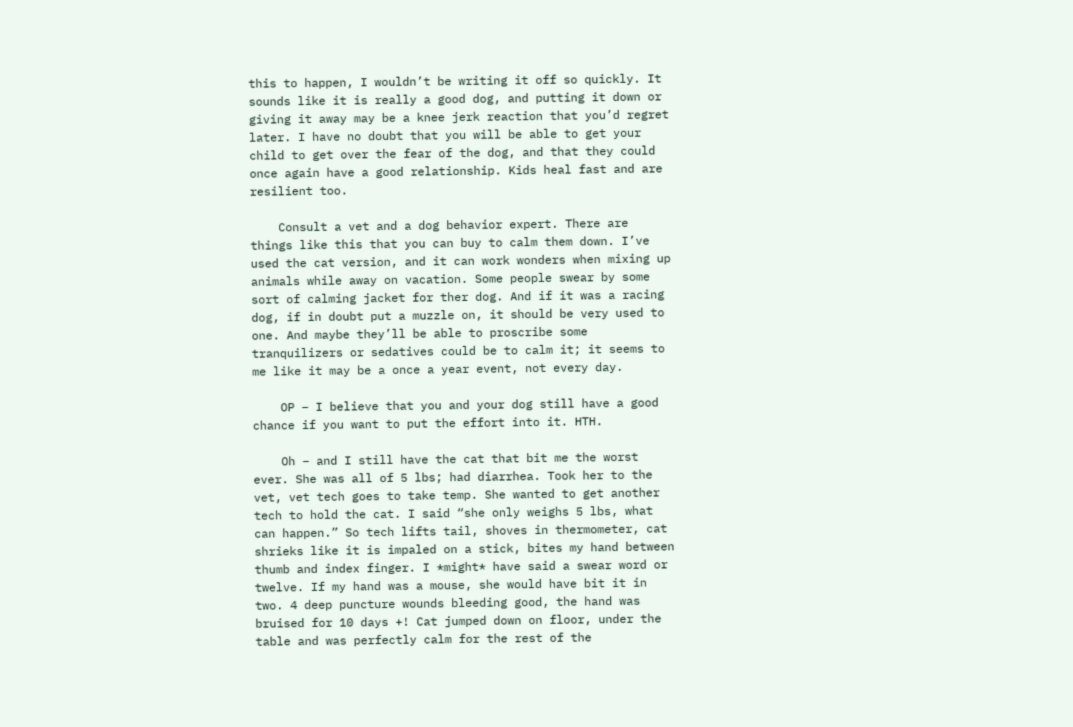this to happen, I wouldn’t be writing it off so quickly. It sounds like it is really a good dog, and putting it down or giving it away may be a knee jerk reaction that you’d regret later. I have no doubt that you will be able to get your child to get over the fear of the dog, and that they could once again have a good relationship. Kids heal fast and are resilient too.

    Consult a vet and a dog behavior expert. There are things like this that you can buy to calm them down. I’ve used the cat version, and it can work wonders when mixing up animals while away on vacation. Some people swear by some sort of calming jacket for ther dog. And if it was a racing dog, if in doubt put a muzzle on, it should be very used to one. And maybe they’ll be able to proscribe some tranquilizers or sedatives could be to calm it; it seems to me like it may be a once a year event, not every day.

    OP – I believe that you and your dog still have a good chance if you want to put the effort into it. HTH.

    Oh – and I still have the cat that bit me the worst ever. She was all of 5 lbs; had diarrhea. Took her to the vet, vet tech goes to take temp. She wanted to get another tech to hold the cat. I said “she only weighs 5 lbs, what can happen.” So tech lifts tail, shoves in thermometer, cat shrieks like it is impaled on a stick, bites my hand between thumb and index finger. I *might* have said a swear word or twelve. If my hand was a mouse, she would have bit it in two. 4 deep puncture wounds bleeding good, the hand was bruised for 10 days +! Cat jumped down on floor, under the table and was perfectly calm for the rest of the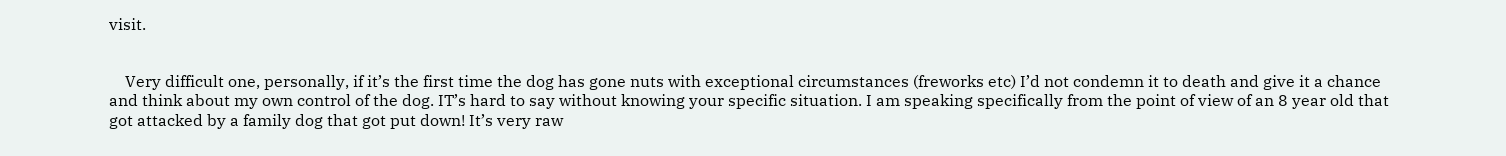visit.


    Very difficult one, personally, if it’s the first time the dog has gone nuts with exceptional circumstances (freworks etc) I’d not condemn it to death and give it a chance and think about my own control of the dog. IT’s hard to say without knowing your specific situation. I am speaking specifically from the point of view of an 8 year old that got attacked by a family dog that got put down! It’s very raw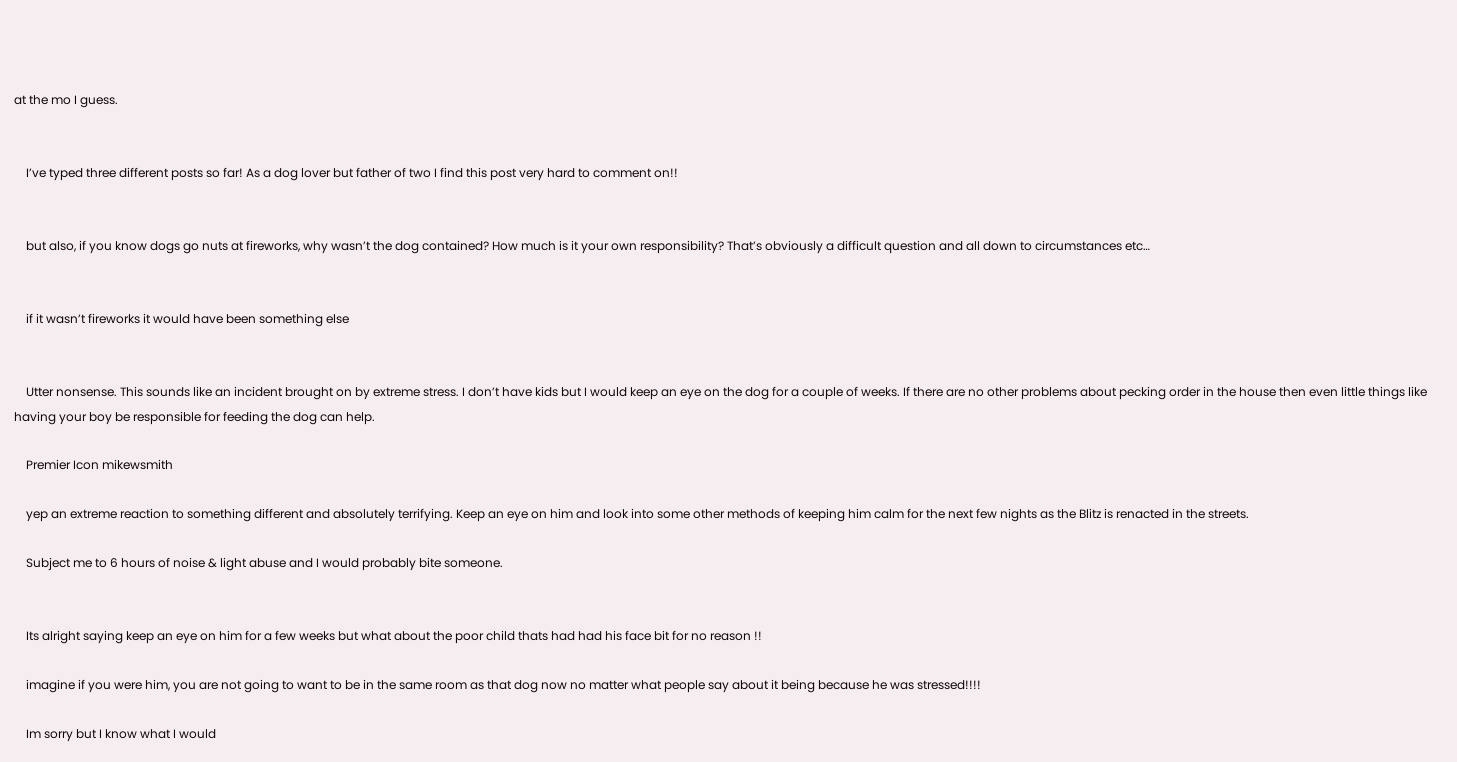at the mo I guess.


    I’ve typed three different posts so far! As a dog lover but father of two I find this post very hard to comment on!!


    but also, if you know dogs go nuts at fireworks, why wasn’t the dog contained? How much is it your own responsibility? That’s obviously a difficult question and all down to circumstances etc…


    if it wasn’t fireworks it would have been something else


    Utter nonsense. This sounds like an incident brought on by extreme stress. I don’t have kids but I would keep an eye on the dog for a couple of weeks. If there are no other problems about pecking order in the house then even little things like having your boy be responsible for feeding the dog can help.

    Premier Icon mikewsmith

    yep an extreme reaction to something different and absolutely terrifying. Keep an eye on him and look into some other methods of keeping him calm for the next few nights as the Blitz is renacted in the streets.

    Subject me to 6 hours of noise & light abuse and I would probably bite someone.


    Its alright saying keep an eye on him for a few weeks but what about the poor child thats had had his face bit for no reason !!

    imagine if you were him, you are not going to want to be in the same room as that dog now no matter what people say about it being because he was stressed!!!!

    Im sorry but I know what I would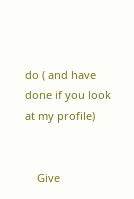do ( and have done if you look at my profile)


    Give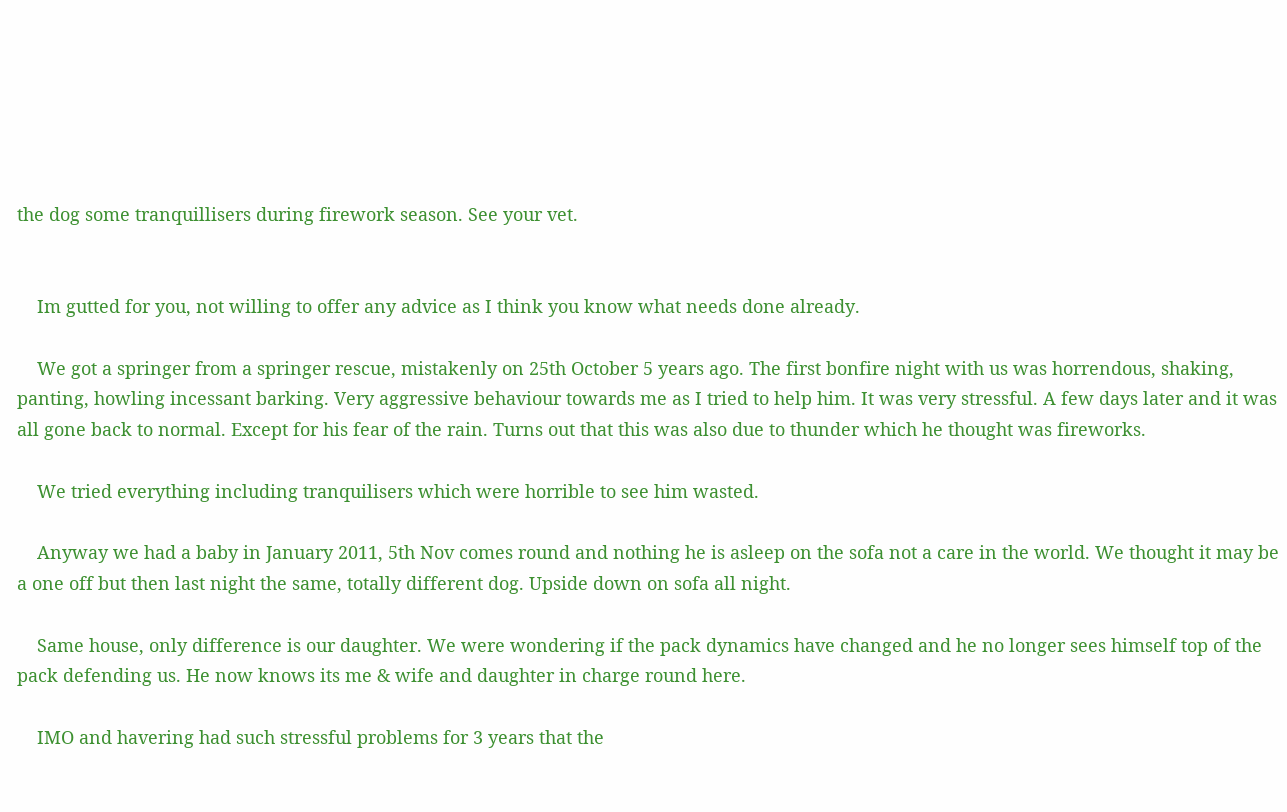the dog some tranquillisers during firework season. See your vet.


    Im gutted for you, not willing to offer any advice as I think you know what needs done already.

    We got a springer from a springer rescue, mistakenly on 25th October 5 years ago. The first bonfire night with us was horrendous, shaking, panting, howling incessant barking. Very aggressive behaviour towards me as I tried to help him. It was very stressful. A few days later and it was all gone back to normal. Except for his fear of the rain. Turns out that this was also due to thunder which he thought was fireworks.

    We tried everything including tranquilisers which were horrible to see him wasted.

    Anyway we had a baby in January 2011, 5th Nov comes round and nothing he is asleep on the sofa not a care in the world. We thought it may be a one off but then last night the same, totally different dog. Upside down on sofa all night.

    Same house, only difference is our daughter. We were wondering if the pack dynamics have changed and he no longer sees himself top of the pack defending us. He now knows its me & wife and daughter in charge round here.

    IMO and havering had such stressful problems for 3 years that the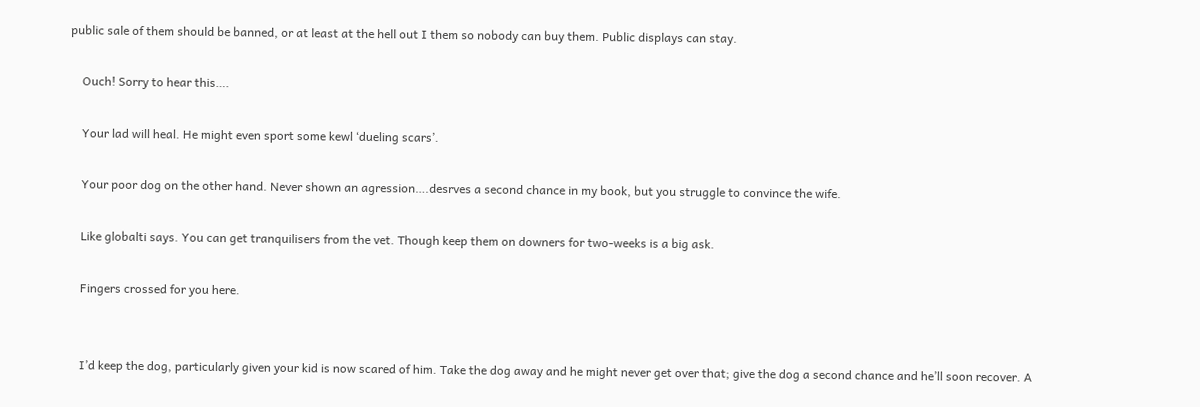public sale of them should be banned, or at least at the hell out I them so nobody can buy them. Public displays can stay.

    Ouch! Sorry to hear this….

    Your lad will heal. He might even sport some kewl ‘dueling scars’.

    Your poor dog on the other hand. Never shown an agression….desrves a second chance in my book, but you struggle to convince the wife.

    Like globalti says. You can get tranquilisers from the vet. Though keep them on downers for two-weeks is a big ask.

    Fingers crossed for you here.


    I’d keep the dog, particularly given your kid is now scared of him. Take the dog away and he might never get over that; give the dog a second chance and he’ll soon recover. A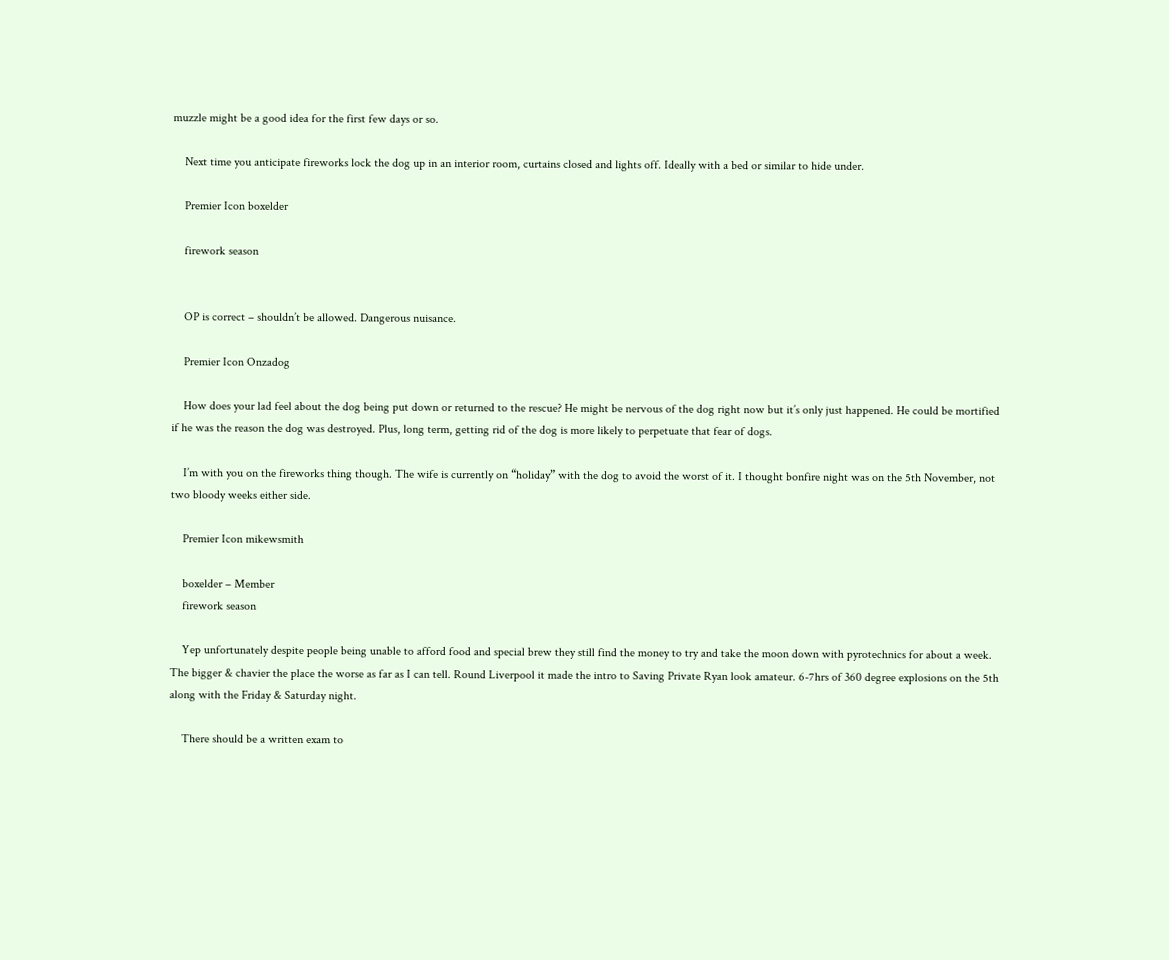muzzle might be a good idea for the first few days or so.

    Next time you anticipate fireworks lock the dog up in an interior room, curtains closed and lights off. Ideally with a bed or similar to hide under.

    Premier Icon boxelder

    firework season


    OP is correct – shouldn’t be allowed. Dangerous nuisance.

    Premier Icon Onzadog

    How does your lad feel about the dog being put down or returned to the rescue? He might be nervous of the dog right now but it’s only just happened. He could be mortified if he was the reason the dog was destroyed. Plus, long term, getting rid of the dog is more likely to perpetuate that fear of dogs.

    I’m with you on the fireworks thing though. The wife is currently on “holiday” with the dog to avoid the worst of it. I thought bonfire night was on the 5th November, not two bloody weeks either side.

    Premier Icon mikewsmith

    boxelder – Member
    firework season

    Yep unfortunately despite people being unable to afford food and special brew they still find the money to try and take the moon down with pyrotechnics for about a week. The bigger & chavier the place the worse as far as I can tell. Round Liverpool it made the intro to Saving Private Ryan look amateur. 6-7hrs of 360 degree explosions on the 5th along with the Friday & Saturday night.

    There should be a written exam to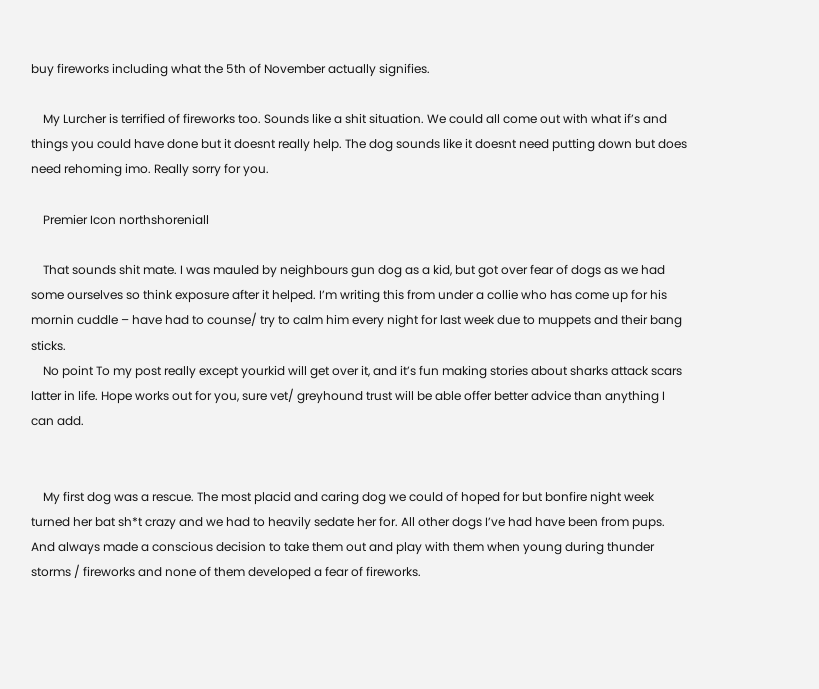buy fireworks including what the 5th of November actually signifies.

    My Lurcher is terrified of fireworks too. Sounds like a shit situation. We could all come out with what if’s and things you could have done but it doesnt really help. The dog sounds like it doesnt need putting down but does need rehoming imo. Really sorry for you.

    Premier Icon northshoreniall

    That sounds shit mate. I was mauled by neighbours gun dog as a kid, but got over fear of dogs as we had some ourselves so think exposure after it helped. I’m writing this from under a collie who has come up for his mornin cuddle – have had to counse/ try to calm him every night for last week due to muppets and their bang sticks.
    No point To my post really except yourkid will get over it, and it’s fun making stories about sharks attack scars latter in life. Hope works out for you, sure vet/ greyhound trust will be able offer better advice than anything I can add.


    My first dog was a rescue. The most placid and caring dog we could of hoped for but bonfire night week turned her bat sh*t crazy and we had to heavily sedate her for. All other dogs I’ve had have been from pups. And always made a conscious decision to take them out and play with them when young during thunder storms / fireworks and none of them developed a fear of fireworks.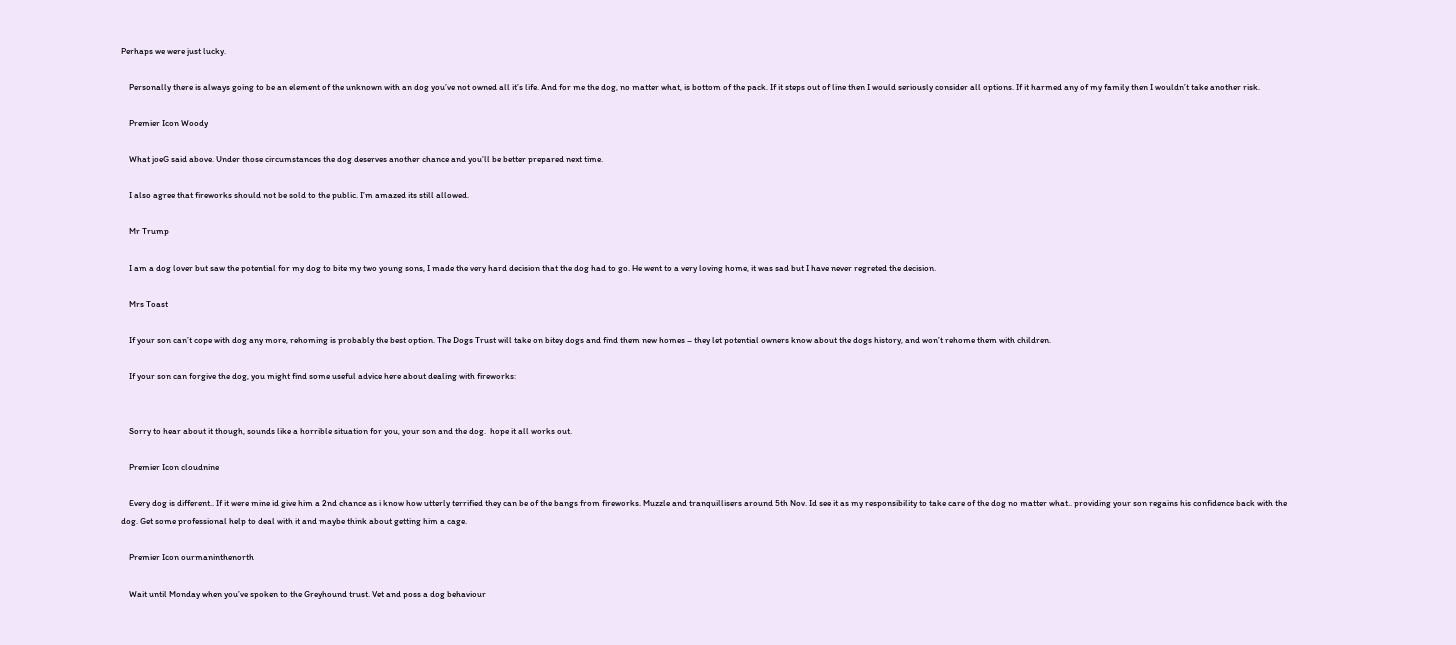Perhaps we were just lucky.

    Personally there is always going to be an element of the unknown with an dog you’ve not owned all it’s life. And for me the dog, no matter what, is bottom of the pack. If it steps out of line then I would seriously consider all options. If it harmed any of my family then I wouldn’t take another risk.

    Premier Icon Woody

    What joeG said above. Under those circumstances the dog deserves another chance and you’ll be better prepared next time.

    I also agree that fireworks should not be sold to the public. I’m amazed its still allowed.

    Mr Trump

    I am a dog lover but saw the potential for my dog to bite my two young sons, I made the very hard decision that the dog had to go. He went to a very loving home, it was sad but I have never regreted the decision.

    Mrs Toast

    If your son can’t cope with dog any more, rehoming is probably the best option. The Dogs Trust will take on bitey dogs and find them new homes – they let potential owners know about the dogs history, and won’t rehome them with children.

    If your son can forgive the dog, you might find some useful advice here about dealing with fireworks:


    Sorry to hear about it though, sounds like a horrible situation for you, your son and the dog.  hope it all works out.

    Premier Icon cloudnine

    Every dog is different.. If it were mine id give him a 2nd chance as i know how utterly terrified they can be of the bangs from fireworks. Muzzle and tranquillisers around 5th Nov. Id see it as my responsibility to take care of the dog no matter what.. providing your son regains his confidence back with the dog. Get some professional help to deal with it and maybe think about getting him a cage.

    Premier Icon ourmaninthenorth

    Wait until Monday when you’ve spoken to the Greyhound trust. Vet and poss a dog behaviour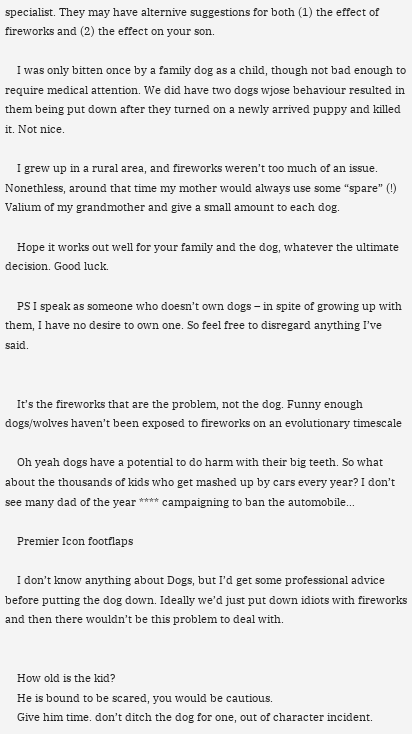specialist. They may have alternive suggestions for both (1) the effect of fireworks and (2) the effect on your son.

    I was only bitten once by a family dog as a child, though not bad enough to require medical attention. We did have two dogs wjose behaviour resulted in them being put down after they turned on a newly arrived puppy and killed it. Not nice.

    I grew up in a rural area, and fireworks weren’t too much of an issue. Nonethless, around that time my mother would always use some “spare” (!) Valium of my grandmother and give a small amount to each dog.

    Hope it works out well for your family and the dog, whatever the ultimate decision. Good luck.

    PS I speak as someone who doesn’t own dogs – in spite of growing up with them, I have no desire to own one. So feel free to disregard anything I’ve said.


    It’s the fireworks that are the problem, not the dog. Funny enough dogs/wolves haven’t been exposed to fireworks on an evolutionary timescale

    Oh yeah dogs have a potential to do harm with their big teeth. So what about the thousands of kids who get mashed up by cars every year? I don’t see many dad of the year **** campaigning to ban the automobile…

    Premier Icon footflaps

    I don’t know anything about Dogs, but I’d get some professional advice before putting the dog down. Ideally we’d just put down idiots with fireworks and then there wouldn’t be this problem to deal with.


    How old is the kid?
    He is bound to be scared, you would be cautious.
    Give him time. don’t ditch the dog for one, out of character incident.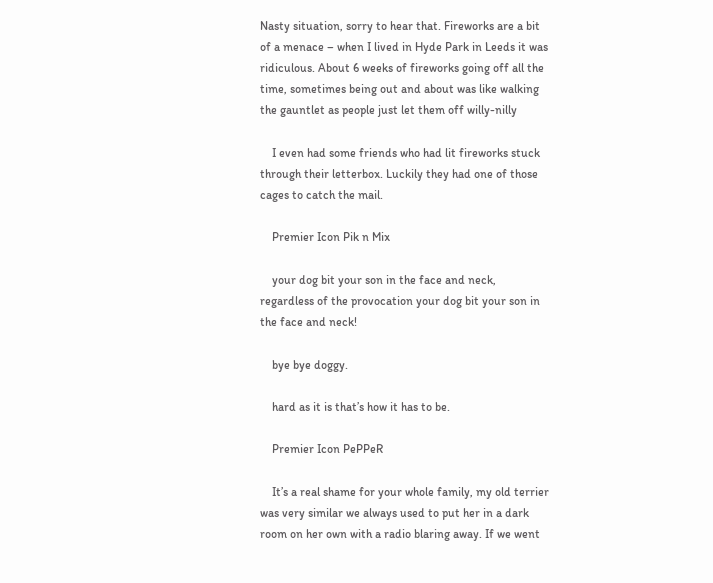Nasty situation, sorry to hear that. Fireworks are a bit of a menace – when I lived in Hyde Park in Leeds it was ridiculous. About 6 weeks of fireworks going off all the time, sometimes being out and about was like walking the gauntlet as people just let them off willy-nilly

    I even had some friends who had lit fireworks stuck through their letterbox. Luckily they had one of those cages to catch the mail.

    Premier Icon Pik n Mix

    your dog bit your son in the face and neck, regardless of the provocation your dog bit your son in the face and neck!

    bye bye doggy.

    hard as it is that’s how it has to be.

    Premier Icon PePPeR

    It’s a real shame for your whole family, my old terrier was very similar we always used to put her in a dark room on her own with a radio blaring away. If we went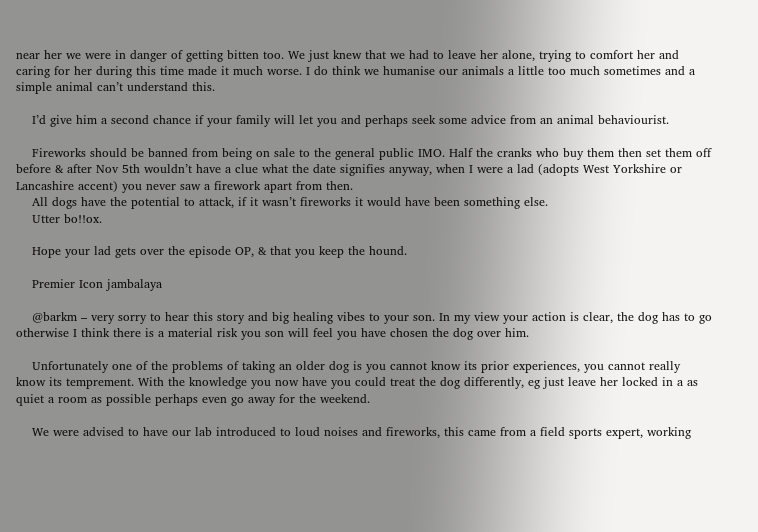near her we were in danger of getting bitten too. We just knew that we had to leave her alone, trying to comfort her and caring for her during this time made it much worse. I do think we humanise our animals a little too much sometimes and a simple animal can’t understand this.

    I’d give him a second chance if your family will let you and perhaps seek some advice from an animal behaviourist.

    Fireworks should be banned from being on sale to the general public IMO. Half the cranks who buy them then set them off before & after Nov 5th wouldn’t have a clue what the date signifies anyway, when I were a lad (adopts West Yorkshire or Lancashire accent) you never saw a firework apart from then.
    All dogs have the potential to attack, if it wasn’t fireworks it would have been something else.
    Utter bo!!ox.

    Hope your lad gets over the episode OP, & that you keep the hound.

    Premier Icon jambalaya

    @barkm – very sorry to hear this story and big healing vibes to your son. In my view your action is clear, the dog has to go otherwise I think there is a material risk you son will feel you have chosen the dog over him.

    Unfortunately one of the problems of taking an older dog is you cannot know its prior experiences, you cannot really know its temprement. With the knowledge you now have you could treat the dog differently, eg just leave her locked in a as quiet a room as possible perhaps even go away for the weekend.

    We were advised to have our lab introduced to loud noises and fireworks, this came from a field sports expert, working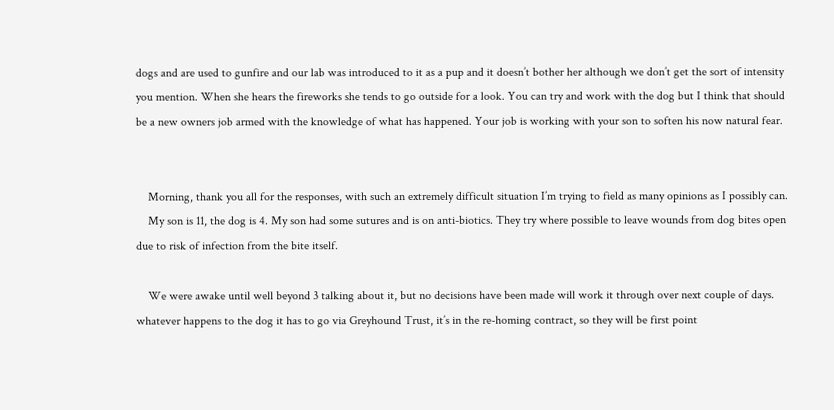dogs and are used to gunfire and our lab was introduced to it as a pup and it doesn’t bother her although we don’t get the sort of intensity you mention. When she hears the fireworks she tends to go outside for a look. You can try and work with the dog but I think that should be a new owners job armed with the knowledge of what has happened. Your job is working with your son to soften his now natural fear.


    Morning, thank you all for the responses, with such an extremely difficult situation I’m trying to field as many opinions as I possibly can.
    My son is 11, the dog is 4. My son had some sutures and is on anti-biotics. They try where possible to leave wounds from dog bites open due to risk of infection from the bite itself.

    We were awake until well beyond 3 talking about it, but no decisions have been made will work it through over next couple of days. whatever happens to the dog it has to go via Greyhound Trust, it’s in the re-homing contract, so they will be first point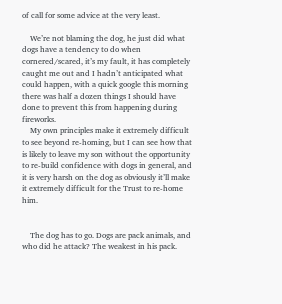of call for some advice at the very least.

    We’re not blaming the dog, he just did what dogs have a tendency to do when cornered/scared, it’s my fault, it has completely caught me out and I hadn’t anticipated what could happen, with a quick google this morning there was half a dozen things I should have done to prevent this from happening during fireworks.
    My own principles make it extremely difficult to see beyond re-homing, but I can see how that is likely to leave my son without the opportunity to re-build confidence with dogs in general, and it is very harsh on the dog as obviously it’ll make it extremely difficult for the Trust to re-home him.


    The dog has to go. Dogs are pack animals, and who did he attack? The weakest in his pack.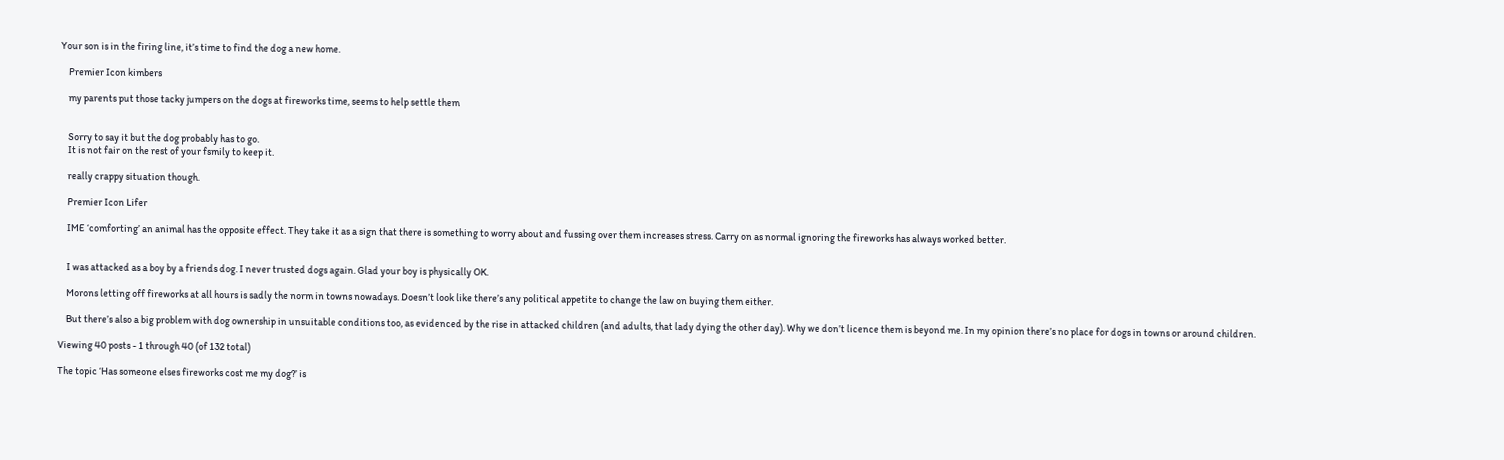Your son is in the firing line, it’s time to find the dog a new home.

    Premier Icon kimbers

    my parents put those tacky jumpers on the dogs at fireworks time, seems to help settle them


    Sorry to say it but the dog probably has to go.
    It is not fair on the rest of your fsmily to keep it.

    really crappy situation though.

    Premier Icon Lifer

    IME ‘comforting’ an animal has the opposite effect. They take it as a sign that there is something to worry about and fussing over them increases stress. Carry on as normal ignoring the fireworks has always worked better.


    I was attacked as a boy by a friends dog. I never trusted dogs again. Glad your boy is physically OK.

    Morons letting off fireworks at all hours is sadly the norm in towns nowadays. Doesn’t look like there’s any political appetite to change the law on buying them either.

    But there’s also a big problem with dog ownership in unsuitable conditions too, as evidenced by the rise in attacked children (and adults, that lady dying the other day). Why we don’t licence them is beyond me. In my opinion there’s no place for dogs in towns or around children.

Viewing 40 posts - 1 through 40 (of 132 total)

The topic ‘Has someone elses fireworks cost me my dog?’ is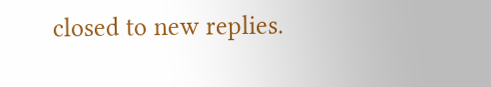closed to new replies.